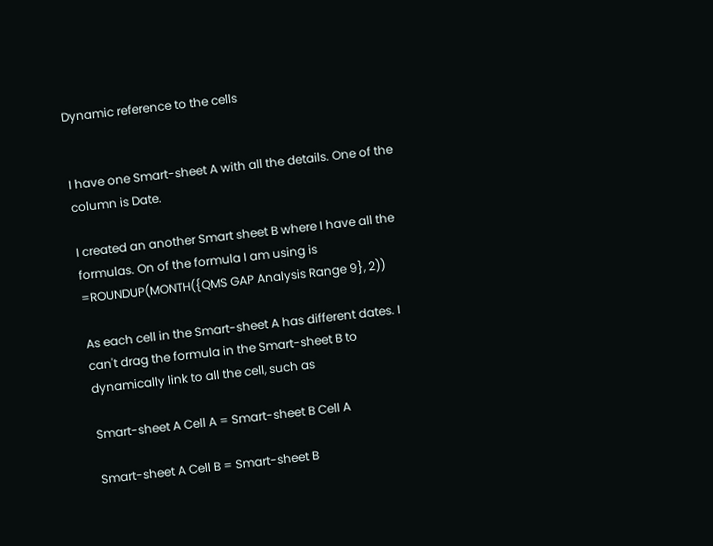Dynamic reference to the cells


I have one Smart-sheet A with all the details. One of the column is Date.

I created an another Smart sheet B where I have all the formulas. On of the formula I am using is =ROUNDUP(MONTH({QMS GAP Analysis Range 9}, 2))

As each cell in the Smart-sheet A has different dates. I can't drag the formula in the Smart-sheet B to dynamically link to all the cell, such as

Smart-sheet A Cell A = Smart-sheet B Cell A

Smart-sheet A Cell B = Smart-sheet B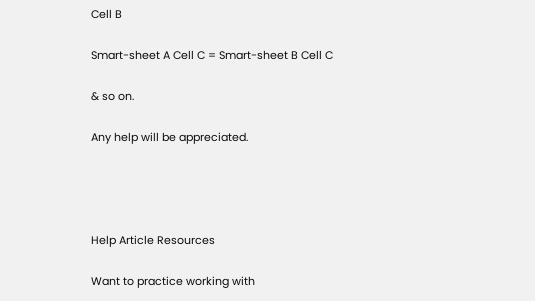Cell B

Smart-sheet A Cell C = Smart-sheet B Cell C

& so on.

Any help will be appreciated.




Help Article Resources

Want to practice working with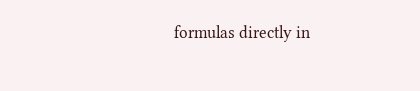formulas directly in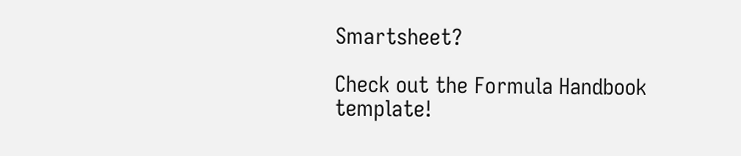Smartsheet?

Check out the Formula Handbook template!